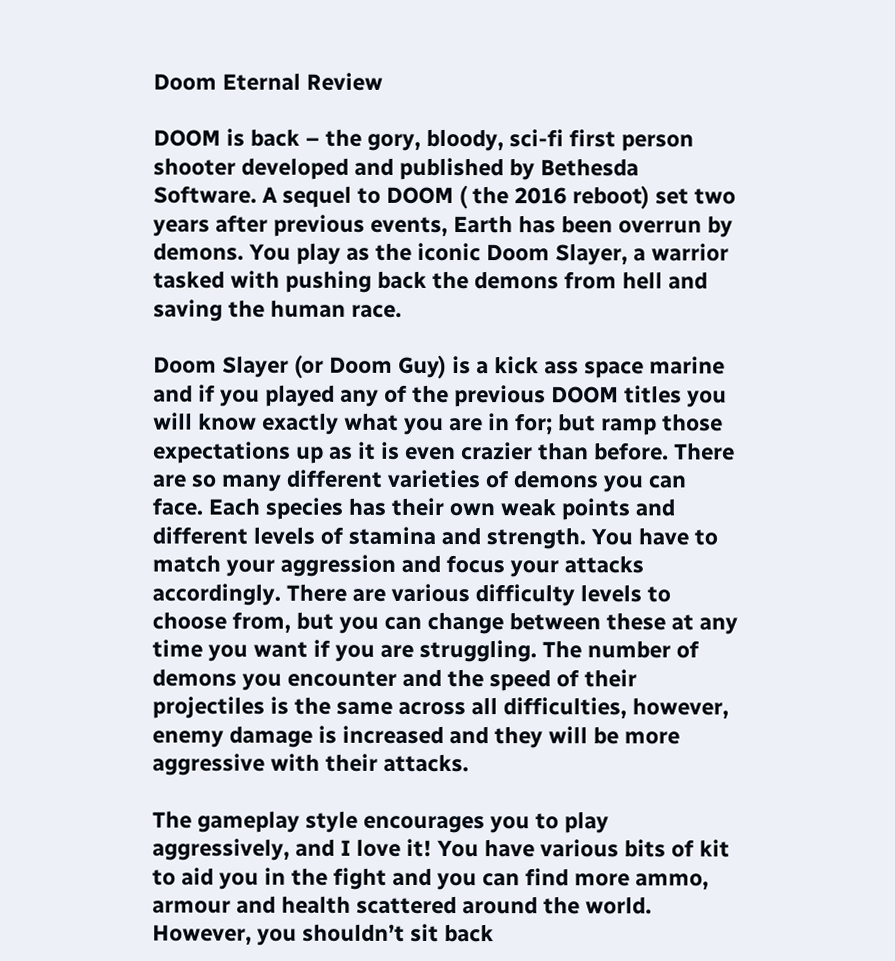Doom Eternal Review

DOOM is back – the gory, bloody, sci-fi first person shooter developed and published by Bethesda Software. A sequel to DOOM ( the 2016 reboot) set two years after previous events, Earth has been overrun by demons. You play as the iconic Doom Slayer, a warrior tasked with pushing back the demons from hell and saving the human race.

Doom Slayer (or Doom Guy) is a kick ass space marine and if you played any of the previous DOOM titles you will know exactly what you are in for; but ramp those expectations up as it is even crazier than before. There are so many different varieties of demons you can face. Each species has their own weak points and different levels of stamina and strength. You have to match your aggression and focus your attacks accordingly. There are various difficulty levels to choose from, but you can change between these at any time you want if you are struggling. The number of demons you encounter and the speed of their projectiles is the same across all difficulties, however, enemy damage is increased and they will be more aggressive with their attacks.

The gameplay style encourages you to play aggressively, and I love it! You have various bits of kit to aid you in the fight and you can find more ammo, armour and health scattered around the world. However, you shouldn’t sit back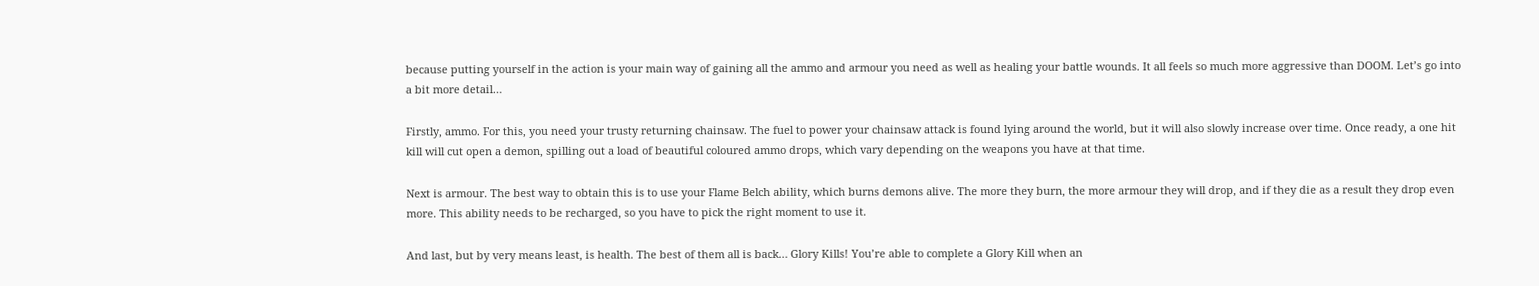because putting yourself in the action is your main way of gaining all the ammo and armour you need as well as healing your battle wounds. It all feels so much more aggressive than DOOM. Let’s go into a bit more detail…

Firstly, ammo. For this, you need your trusty returning chainsaw. The fuel to power your chainsaw attack is found lying around the world, but it will also slowly increase over time. Once ready, a one hit kill will cut open a demon, spilling out a load of beautiful coloured ammo drops, which vary depending on the weapons you have at that time.

Next is armour. The best way to obtain this is to use your Flame Belch ability, which burns demons alive. The more they burn, the more armour they will drop, and if they die as a result they drop even more. This ability needs to be recharged, so you have to pick the right moment to use it.

And last, but by very means least, is health. The best of them all is back… Glory Kills! You’re able to complete a Glory Kill when an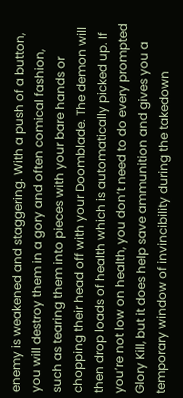enemy is weakened and staggering. With a push of a button, you will destroy them in a gory and often comical fashion, such as tearing them into pieces with your bare hands or chopping their head off with your Doomblade. The demon will then drop loads of health which is automatically picked up. If you’re not low on health, you don’t need to do every prompted Glory Kill, but it does help save ammunition and gives you a temporary window of invincibility during the takedown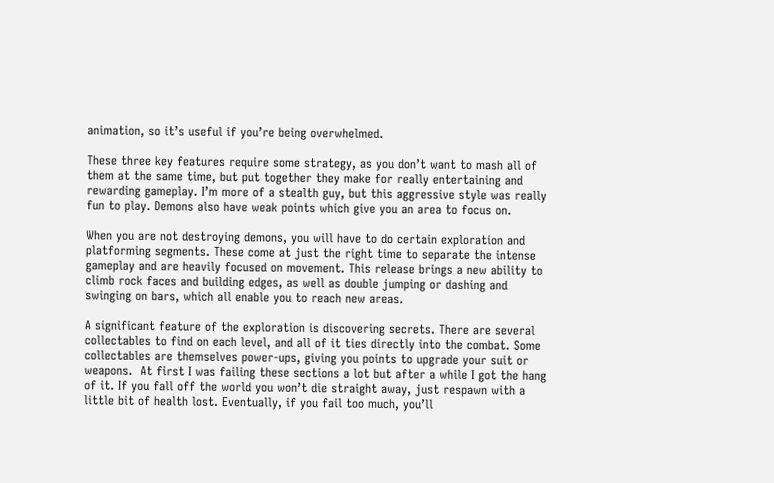animation, so it’s useful if you’re being overwhelmed.

These three key features require some strategy, as you don’t want to mash all of them at the same time, but put together they make for really entertaining and rewarding gameplay. I’m more of a stealth guy, but this aggressive style was really fun to play. Demons also have weak points which give you an area to focus on.

When you are not destroying demons, you will have to do certain exploration and platforming segments. These come at just the right time to separate the intense gameplay and are heavily focused on movement. This release brings a new ability to climb rock faces and building edges, as well as double jumping or dashing and swinging on bars, which all enable you to reach new areas.

A significant feature of the exploration is discovering secrets. There are several collectables to find on each level, and all of it ties directly into the combat. Some collectables are themselves power-ups, giving you points to upgrade your suit or weapons.  At first I was failing these sections a lot but after a while I got the hang of it. If you fall off the world you won’t die straight away, just respawn with a little bit of health lost. Eventually, if you fail too much, you’ll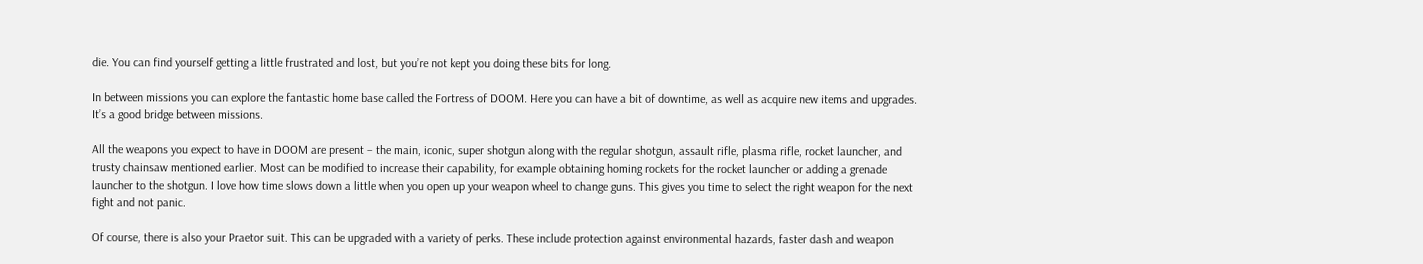die. You can find yourself getting a little frustrated and lost, but you’re not kept you doing these bits for long.

In between missions you can explore the fantastic home base called the Fortress of DOOM. Here you can have a bit of downtime, as well as acquire new items and upgrades. It’s a good bridge between missions.

All the weapons you expect to have in DOOM are present – the main, iconic, super shotgun along with the regular shotgun, assault rifle, plasma rifle, rocket launcher, and trusty chainsaw mentioned earlier. Most can be modified to increase their capability, for example obtaining homing rockets for the rocket launcher or adding a grenade launcher to the shotgun. I love how time slows down a little when you open up your weapon wheel to change guns. This gives you time to select the right weapon for the next fight and not panic.

Of course, there is also your Praetor suit. This can be upgraded with a variety of perks. These include protection against environmental hazards, faster dash and weapon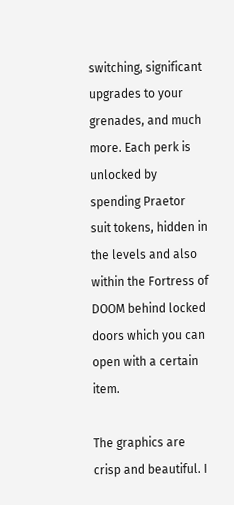switching, significant upgrades to your grenades, and much more. Each perk is unlocked by spending Praetor suit tokens, hidden in the levels and also within the Fortress of DOOM behind locked doors which you can open with a certain item.

The graphics are crisp and beautiful. I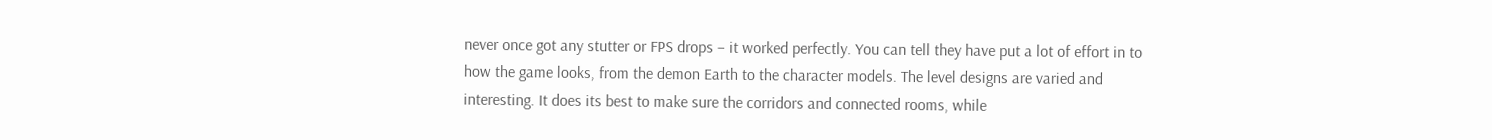never once got any stutter or FPS drops – it worked perfectly. You can tell they have put a lot of effort in to how the game looks, from the demon Earth to the character models. The level designs are varied and interesting. It does its best to make sure the corridors and connected rooms, while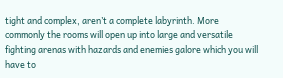tight and complex, aren’t a complete labyrinth. More commonly the rooms will open up into large and versatile fighting arenas with hazards and enemies galore which you will have to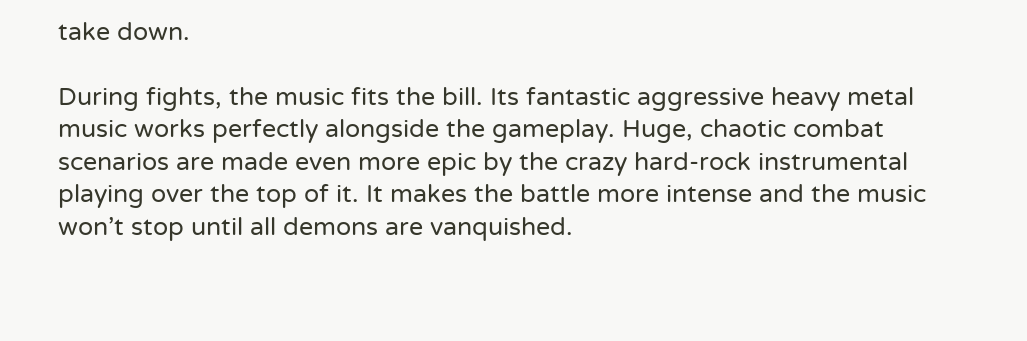take down.

During fights, the music fits the bill. Its fantastic aggressive heavy metal music works perfectly alongside the gameplay. Huge, chaotic combat scenarios are made even more epic by the crazy hard-rock instrumental playing over the top of it. It makes the battle more intense and the music won’t stop until all demons are vanquished.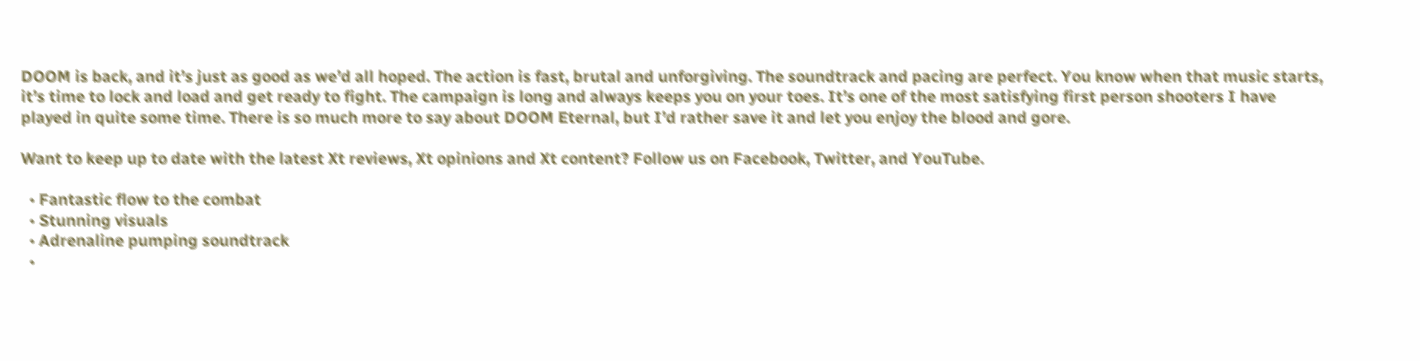DOOM is back, and it’s just as good as we’d all hoped. The action is fast, brutal and unforgiving. The soundtrack and pacing are perfect. You know when that music starts, it’s time to lock and load and get ready to fight. The campaign is long and always keeps you on your toes. It’s one of the most satisfying first person shooters I have played in quite some time. There is so much more to say about DOOM Eternal, but I’d rather save it and let you enjoy the blood and gore.

Want to keep up to date with the latest Xt reviews, Xt opinions and Xt content? Follow us on Facebook, Twitter, and YouTube.

  • Fantastic flow to the combat
  • Stunning visuals
  • Adrenaline pumping soundtrack
  •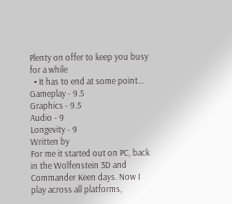Plenty on offer to keep you busy for a while
  • It has to end at some point...
Gameplay - 9.5
Graphics - 9.5
Audio - 9
Longevity - 9
Written by
For me it started out on PC, back in the Wolfenstein 3D and Commander Keen days. Now I play across all platforms,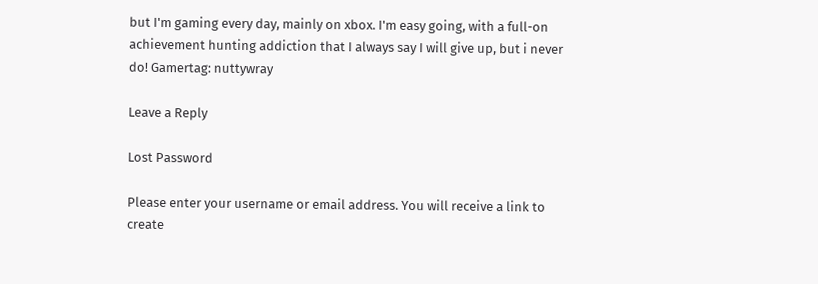but I'm gaming every day, mainly on xbox. I'm easy going, with a full-on achievement hunting addiction that I always say I will give up, but i never do! Gamertag: nuttywray

Leave a Reply

Lost Password

Please enter your username or email address. You will receive a link to create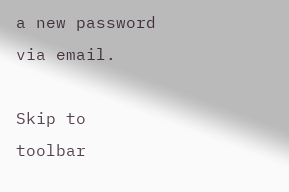a new password via email.

Skip to toolbar